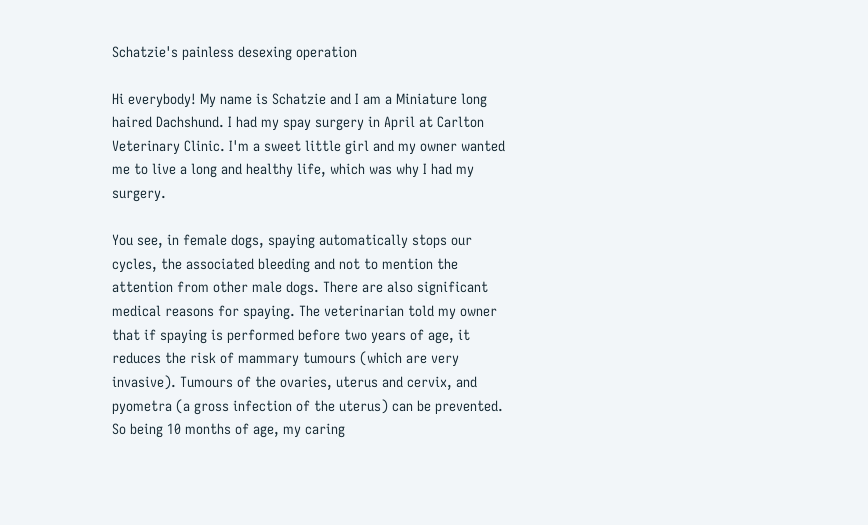Schatzie's painless desexing operation

Hi everybody! My name is Schatzie and I am a Miniature long haired Dachshund. I had my spay surgery in April at Carlton Veterinary Clinic. I'm a sweet little girl and my owner wanted me to live a long and healthy life, which was why I had my surgery.

You see, in female dogs, spaying automatically stops our cycles, the associated bleeding and not to mention the attention from other male dogs. There are also significant medical reasons for spaying. The veterinarian told my owner that if spaying is performed before two years of age, it reduces the risk of mammary tumours (which are very invasive). Tumours of the ovaries, uterus and cervix, and pyometra (a gross infection of the uterus) can be prevented. So being 10 months of age, my caring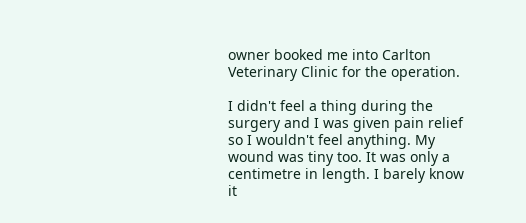owner booked me into Carlton Veterinary Clinic for the operation.

I didn't feel a thing during the surgery and I was given pain relief so I wouldn't feel anything. My wound was tiny too. It was only a centimetre in length. I barely know it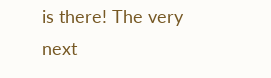is there! The very next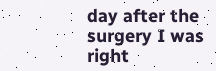day after the surgery I was right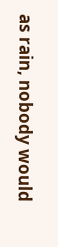as rain, nobody would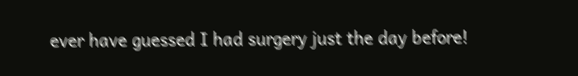ever have guessed I had surgery just the day before!